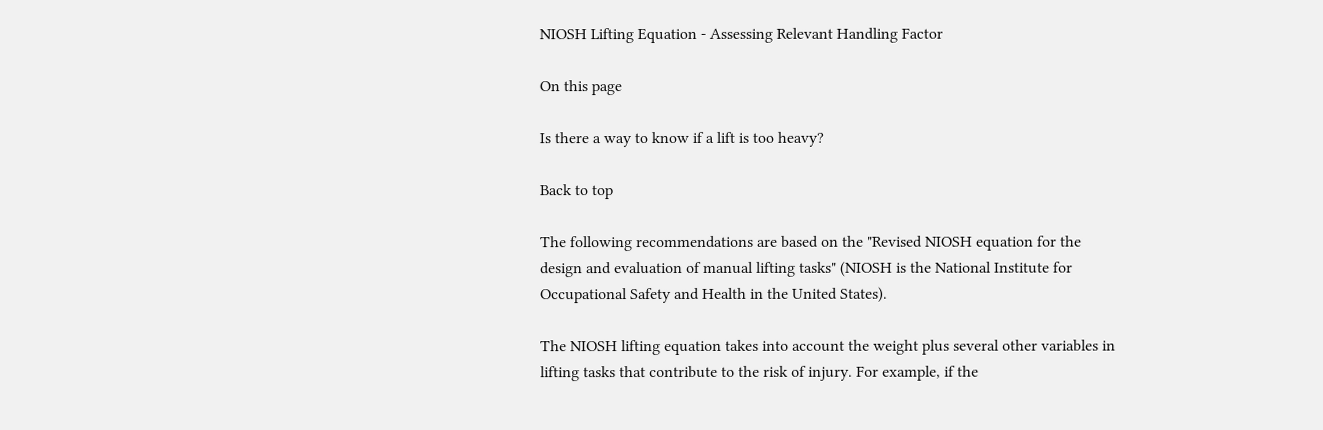NIOSH Lifting Equation - Assessing Relevant Handling Factor

On this page

Is there a way to know if a lift is too heavy?

Back to top

The following recommendations are based on the "Revised NIOSH equation for the design and evaluation of manual lifting tasks" (NIOSH is the National Institute for Occupational Safety and Health in the United States).

The NIOSH lifting equation takes into account the weight plus several other variables in lifting tasks that contribute to the risk of injury. For example, if the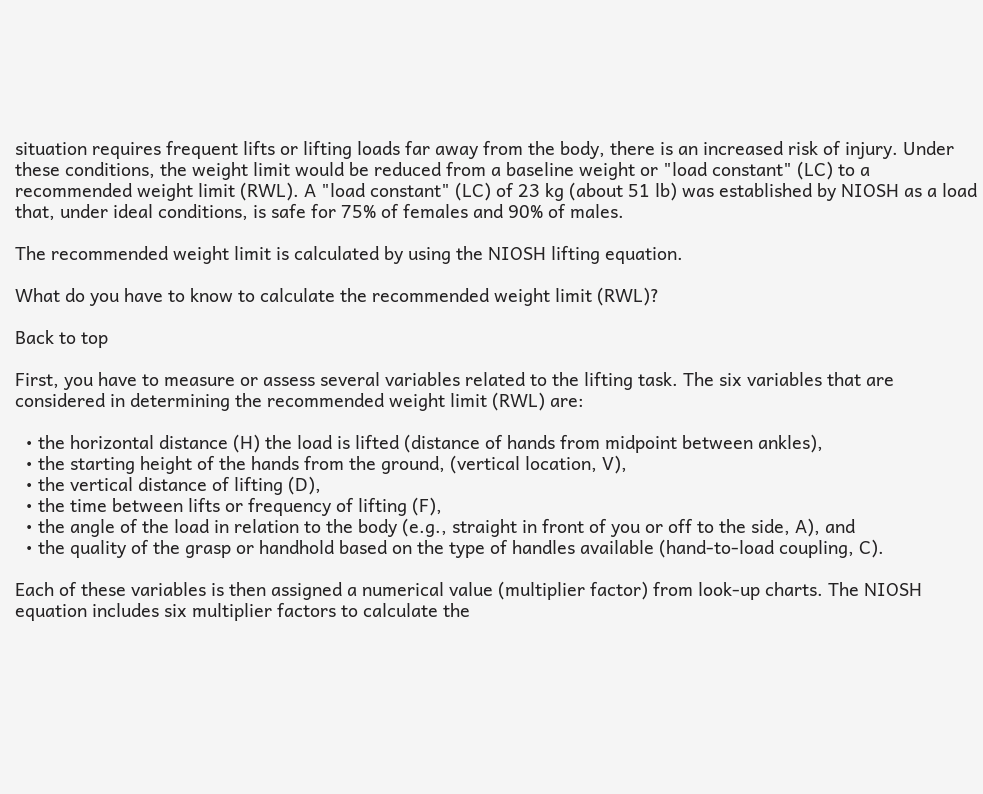situation requires frequent lifts or lifting loads far away from the body, there is an increased risk of injury. Under these conditions, the weight limit would be reduced from a baseline weight or "load constant" (LC) to a recommended weight limit (RWL). A "load constant" (LC) of 23 kg (about 51 lb) was established by NIOSH as a load that, under ideal conditions, is safe for 75% of females and 90% of males.

The recommended weight limit is calculated by using the NIOSH lifting equation.

What do you have to know to calculate the recommended weight limit (RWL)?

Back to top

First, you have to measure or assess several variables related to the lifting task. The six variables that are considered in determining the recommended weight limit (RWL) are:

  • the horizontal distance (H) the load is lifted (distance of hands from midpoint between ankles),
  • the starting height of the hands from the ground, (vertical location, V),
  • the vertical distance of lifting (D),
  • the time between lifts or frequency of lifting (F),
  • the angle of the load in relation to the body (e.g., straight in front of you or off to the side, A), and
  • the quality of the grasp or handhold based on the type of handles available (hand-to-load coupling, C).

Each of these variables is then assigned a numerical value (multiplier factor) from look-up charts. The NIOSH equation includes six multiplier factors to calculate the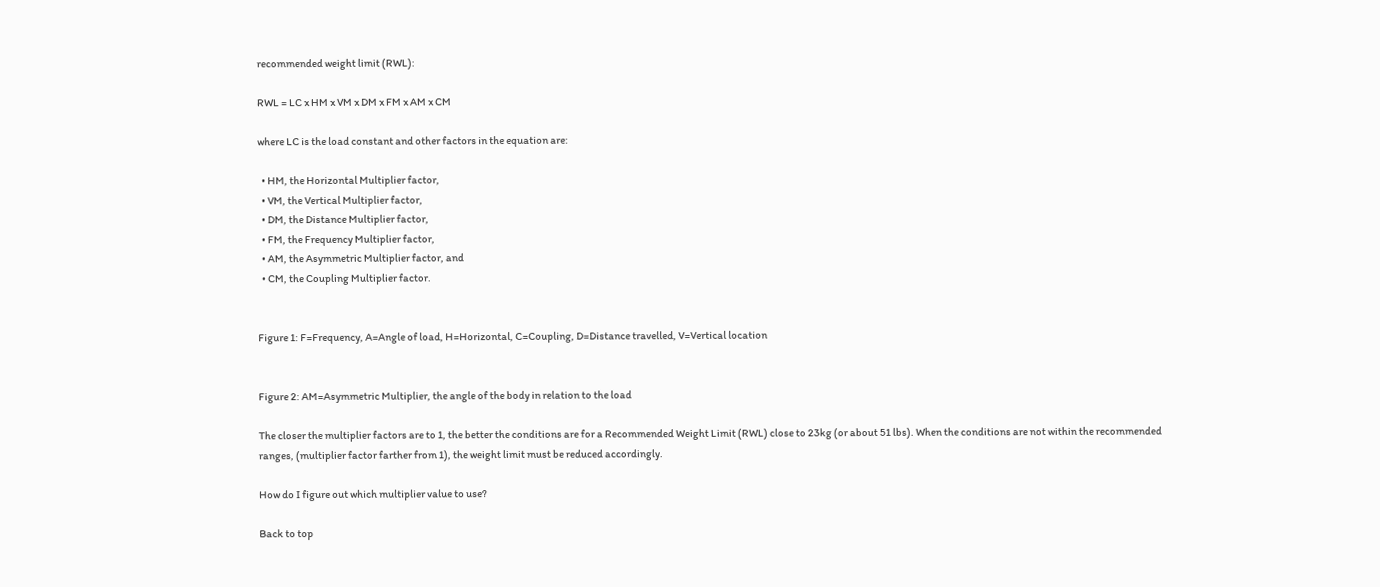recommended weight limit (RWL):

RWL = LC x HM x VM x DM x FM x AM x CM

where LC is the load constant and other factors in the equation are:

  • HM, the Horizontal Multiplier factor,
  • VM, the Vertical Multiplier factor,
  • DM, the Distance Multiplier factor,
  • FM, the Frequency Multiplier factor,
  • AM, the Asymmetric Multiplier factor, and
  • CM, the Coupling Multiplier factor.


Figure 1: F=Frequency, A=Angle of load, H=Horizontal, C=Coupling, D=Distance travelled, V=Vertical location


Figure 2: AM=Asymmetric Multiplier, the angle of the body in relation to the load

The closer the multiplier factors are to 1, the better the conditions are for a Recommended Weight Limit (RWL) close to 23kg (or about 51 lbs). When the conditions are not within the recommended ranges, (multiplier factor farther from 1), the weight limit must be reduced accordingly.

How do I figure out which multiplier value to use?

Back to top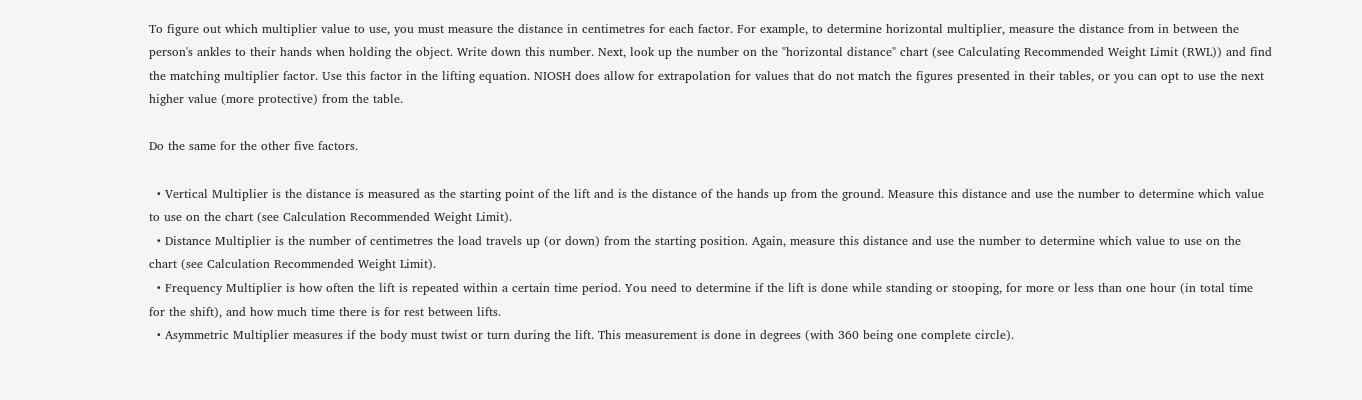To figure out which multiplier value to use, you must measure the distance in centimetres for each factor. For example, to determine horizontal multiplier, measure the distance from in between the person's ankles to their hands when holding the object. Write down this number. Next, look up the number on the "horizontal distance" chart (see Calculating Recommended Weight Limit (RWL)) and find the matching multiplier factor. Use this factor in the lifting equation. NIOSH does allow for extrapolation for values that do not match the figures presented in their tables, or you can opt to use the next higher value (more protective) from the table.

Do the same for the other five factors.

  • Vertical Multiplier is the distance is measured as the starting point of the lift and is the distance of the hands up from the ground. Measure this distance and use the number to determine which value to use on the chart (see Calculation Recommended Weight Limit).
  • Distance Multiplier is the number of centimetres the load travels up (or down) from the starting position. Again, measure this distance and use the number to determine which value to use on the chart (see Calculation Recommended Weight Limit).
  • Frequency Multiplier is how often the lift is repeated within a certain time period. You need to determine if the lift is done while standing or stooping, for more or less than one hour (in total time for the shift), and how much time there is for rest between lifts.
  • Asymmetric Multiplier measures if the body must twist or turn during the lift. This measurement is done in degrees (with 360 being one complete circle).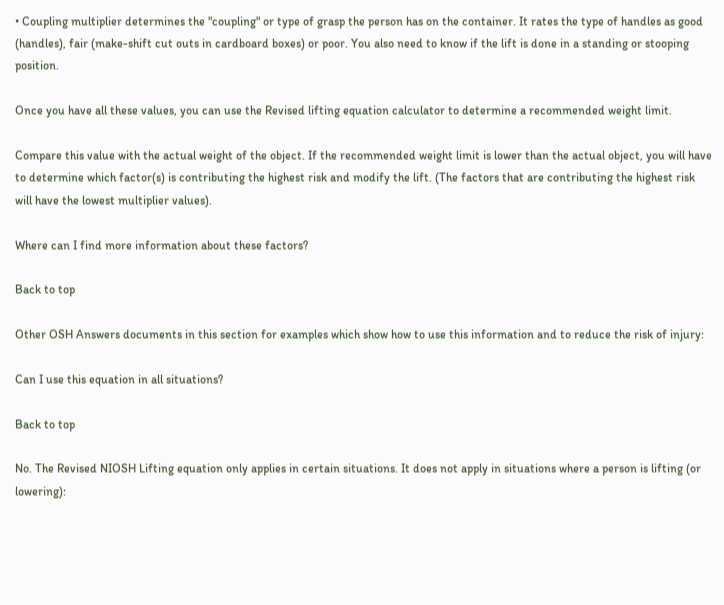• Coupling multiplier determines the "coupling" or type of grasp the person has on the container. It rates the type of handles as good (handles), fair (make-shift cut outs in cardboard boxes) or poor. You also need to know if the lift is done in a standing or stooping position.

Once you have all these values, you can use the Revised lifting equation calculator to determine a recommended weight limit.

Compare this value with the actual weight of the object. If the recommended weight limit is lower than the actual object, you will have to determine which factor(s) is contributing the highest risk and modify the lift. (The factors that are contributing the highest risk will have the lowest multiplier values).

Where can I find more information about these factors?

Back to top

Other OSH Answers documents in this section for examples which show how to use this information and to reduce the risk of injury:

Can I use this equation in all situations?

Back to top

No. The Revised NIOSH Lifting equation only applies in certain situations. It does not apply in situations where a person is lifting (or lowering):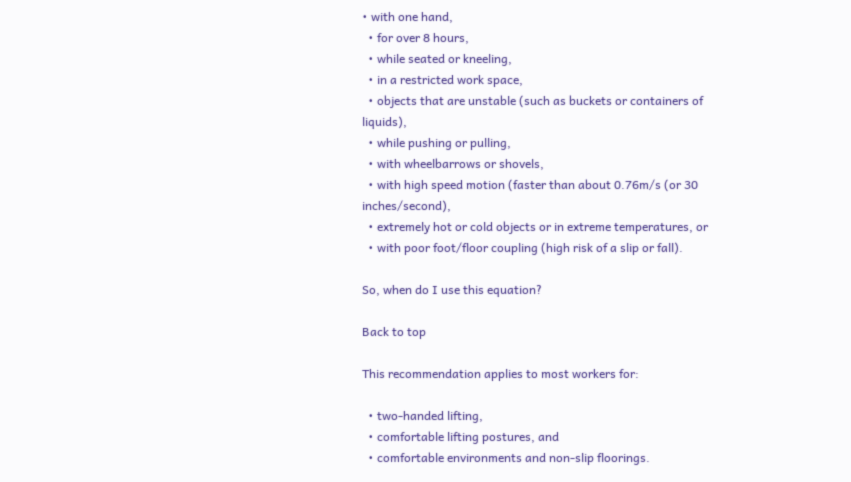• with one hand,
  • for over 8 hours,
  • while seated or kneeling,
  • in a restricted work space,
  • objects that are unstable (such as buckets or containers of liquids),
  • while pushing or pulling,
  • with wheelbarrows or shovels,
  • with high speed motion (faster than about 0.76m/s (or 30 inches/second),
  • extremely hot or cold objects or in extreme temperatures, or
  • with poor foot/floor coupling (high risk of a slip or fall).

So, when do I use this equation?

Back to top

This recommendation applies to most workers for:

  • two-handed lifting,
  • comfortable lifting postures, and
  • comfortable environments and non-slip floorings.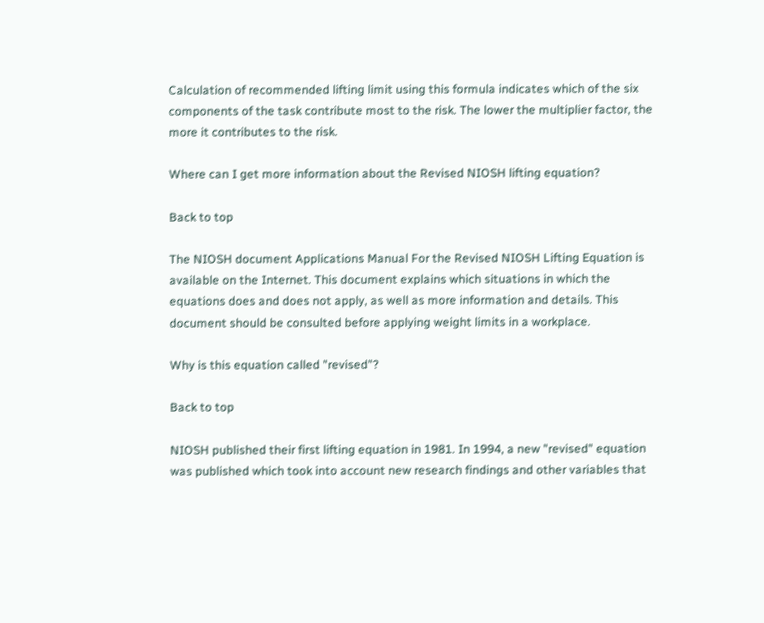Calculation of recommended lifting limit using this formula indicates which of the six components of the task contribute most to the risk. The lower the multiplier factor, the more it contributes to the risk.

Where can I get more information about the Revised NIOSH lifting equation?

Back to top

The NIOSH document Applications Manual For the Revised NIOSH Lifting Equation is available on the Internet. This document explains which situations in which the equations does and does not apply, as well as more information and details. This document should be consulted before applying weight limits in a workplace.

Why is this equation called "revised"?

Back to top

NIOSH published their first lifting equation in 1981. In 1994, a new "revised" equation was published which took into account new research findings and other variables that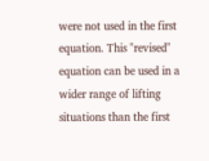were not used in the first equation. This "revised" equation can be used in a wider range of lifting situations than the first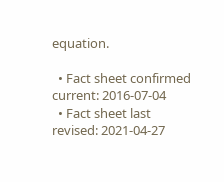equation.

  • Fact sheet confirmed current: 2016-07-04
  • Fact sheet last revised: 2021-04-27